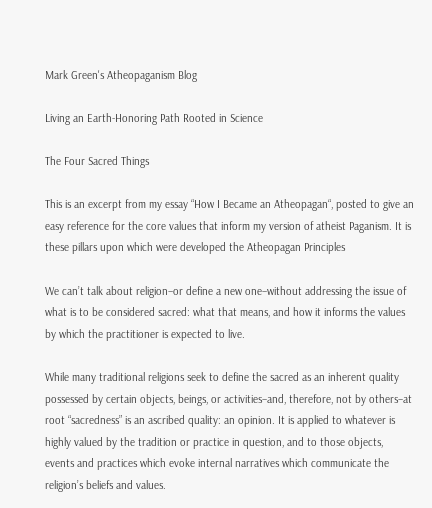Mark Green's Atheopaganism Blog

Living an Earth-Honoring Path Rooted in Science

The Four Sacred Things

This is an excerpt from my essay “How I Became an Atheopagan“, posted to give an easy reference for the core values that inform my version of atheist Paganism. It is these pillars upon which were developed the Atheopagan Principles

We can’t talk about religion–or define a new one–without addressing the issue of what is to be considered sacred: what that means, and how it informs the values by which the practitioner is expected to live.

While many traditional religions seek to define the sacred as an inherent quality possessed by certain objects, beings, or activities–and, therefore, not by others–at root “sacredness” is an ascribed quality: an opinion. It is applied to whatever is highly valued by the tradition or practice in question, and to those objects, events and practices which evoke internal narratives which communicate the religion’s beliefs and values.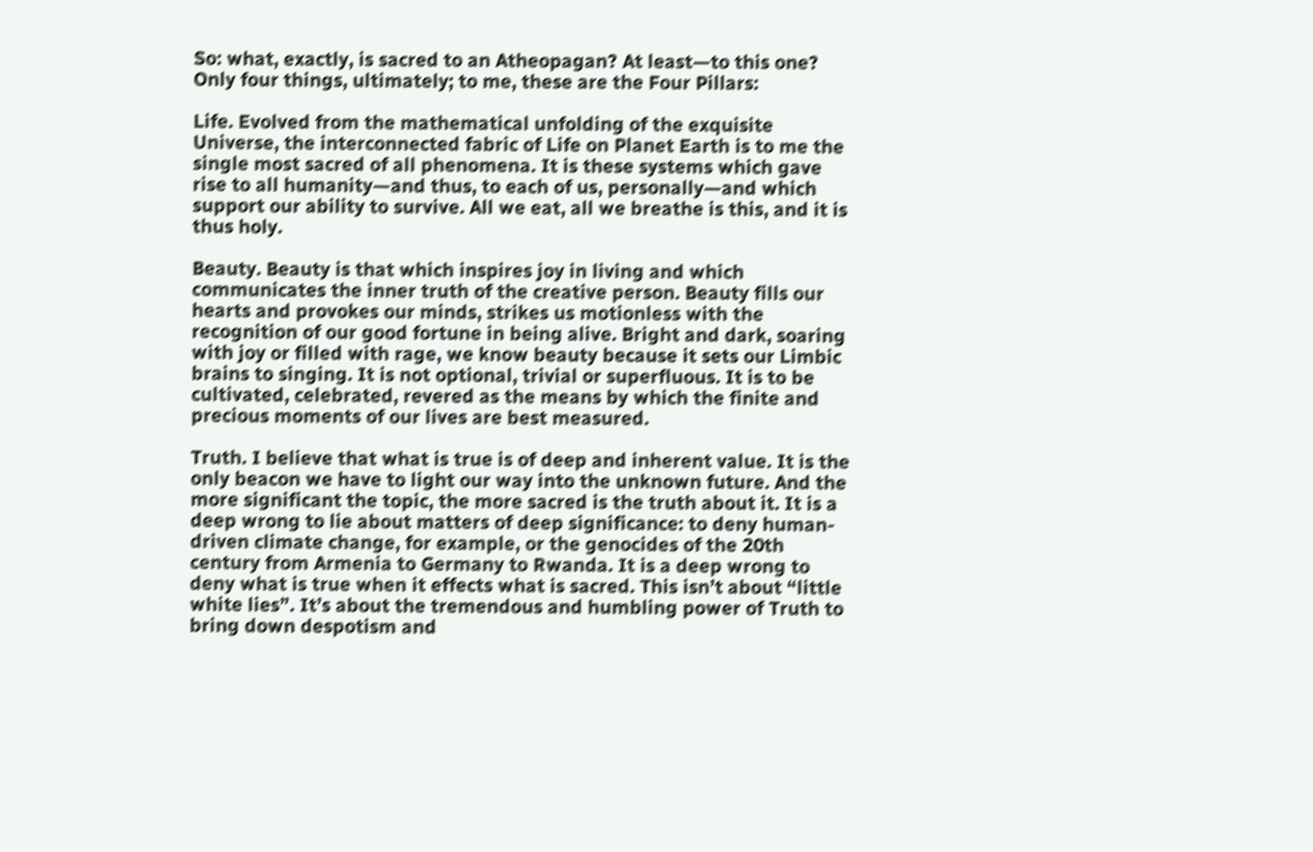So: what, exactly, is sacred to an Atheopagan? At least—to this one? Only four things, ultimately; to me, these are the Four Pillars:

Life. Evolved from the mathematical unfolding of the exquisite Universe, the interconnected fabric of Life on Planet Earth is to me the single most sacred of all phenomena. It is these systems which gave rise to all humanity—and thus, to each of us, personally—and which support our ability to survive. All we eat, all we breathe is this, and it is thus holy.

Beauty. Beauty is that which inspires joy in living and which communicates the inner truth of the creative person. Beauty fills our hearts and provokes our minds, strikes us motionless with the recognition of our good fortune in being alive. Bright and dark, soaring with joy or filled with rage, we know beauty because it sets our Limbic brains to singing. It is not optional, trivial or superfluous. It is to be cultivated, celebrated, revered as the means by which the finite and precious moments of our lives are best measured.

Truth. I believe that what is true is of deep and inherent value. It is the only beacon we have to light our way into the unknown future. And the more significant the topic, the more sacred is the truth about it. It is a deep wrong to lie about matters of deep significance: to deny human-driven climate change, for example, or the genocides of the 20th century from Armenia to Germany to Rwanda. It is a deep wrong to deny what is true when it effects what is sacred. This isn’t about “little white lies”. It’s about the tremendous and humbling power of Truth to bring down despotism and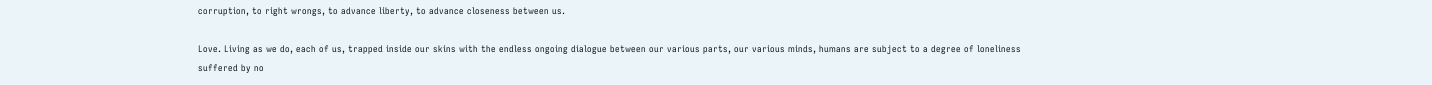corruption, to right wrongs, to advance liberty, to advance closeness between us.

Love. Living as we do, each of us, trapped inside our skins with the endless ongoing dialogue between our various parts, our various minds, humans are subject to a degree of loneliness suffered by no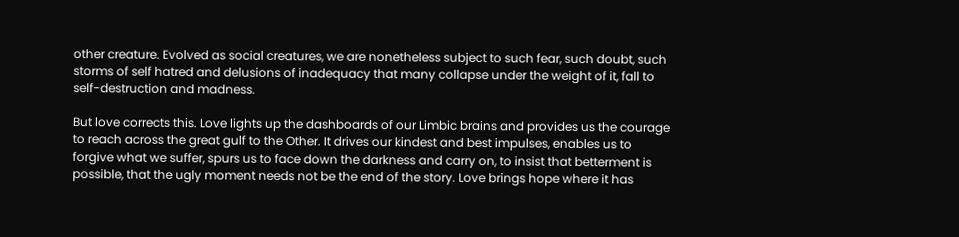other creature. Evolved as social creatures, we are nonetheless subject to such fear, such doubt, such storms of self hatred and delusions of inadequacy that many collapse under the weight of it, fall to self-destruction and madness.

But love corrects this. Love lights up the dashboards of our Limbic brains and provides us the courage to reach across the great gulf to the Other. It drives our kindest and best impulses, enables us to forgive what we suffer, spurs us to face down the darkness and carry on, to insist that betterment is possible, that the ugly moment needs not be the end of the story. Love brings hope where it has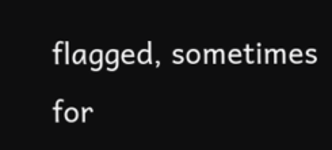flagged, sometimes for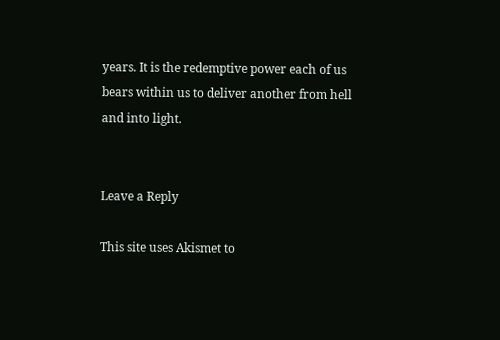years. It is the redemptive power each of us bears within us to deliver another from hell and into light.


Leave a Reply

This site uses Akismet to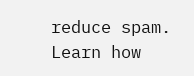reduce spam. Learn how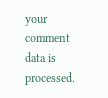your comment data is processed.